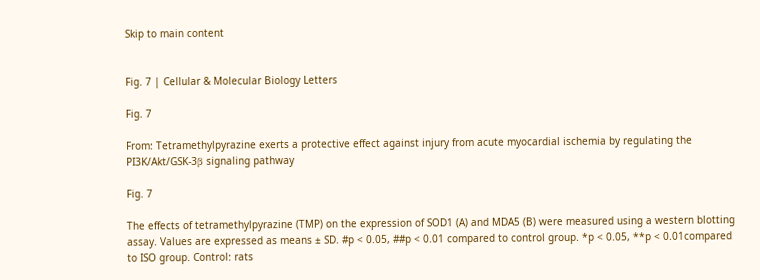Skip to main content


Fig. 7 | Cellular & Molecular Biology Letters

Fig. 7

From: Tetramethylpyrazine exerts a protective effect against injury from acute myocardial ischemia by regulating the PI3K/Akt/GSK-3β signaling pathway

Fig. 7

The effects of tetramethylpyrazine (TMP) on the expression of SOD1 (A) and MDA5 (B) were measured using a western blotting assay. Values are expressed as means ± SD. #p < 0.05, ##p < 0.01 compared to control group. *p < 0.05, **p < 0.01compared to ISO group. Control: rats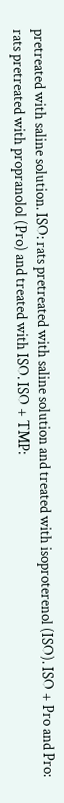pretreated with saline solution. ISO: rats pretreated with saline solution and treated with isoproterenol (ISO). ISO + Pro and Pro: rats pretreated with propranolol (Pro) and treated with ISO. ISO + TMP: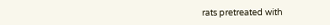rats pretreated with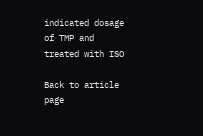indicated dosage of TMP and treated with ISO

Back to article page